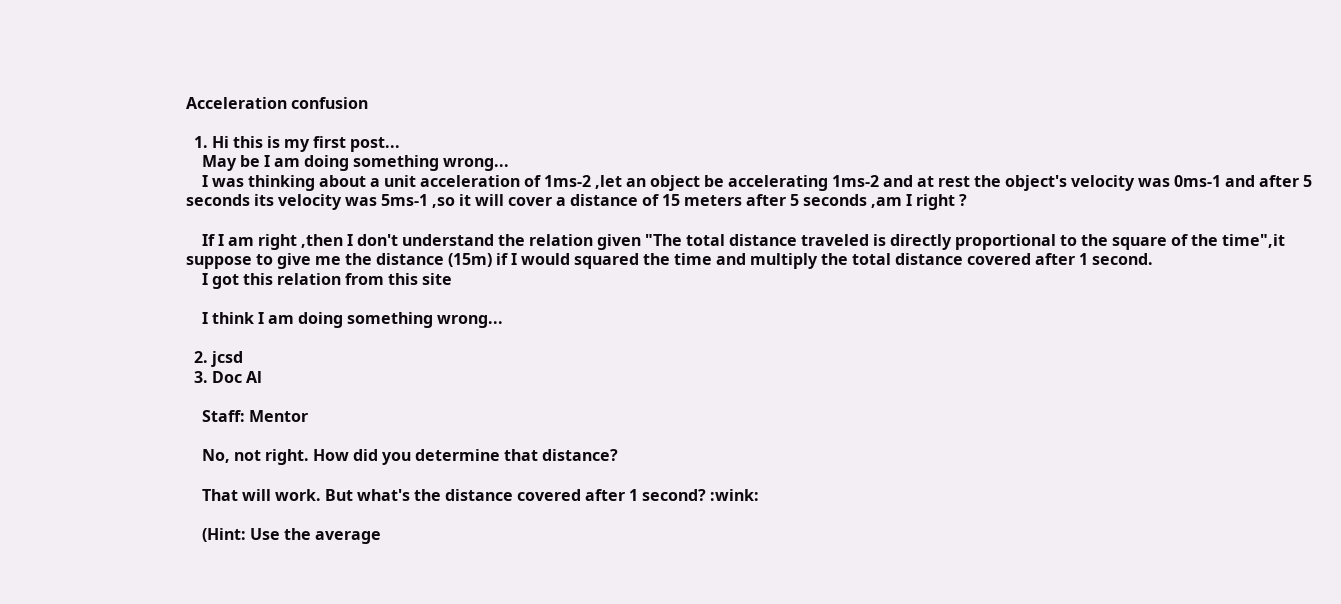Acceleration confusion

  1. Hi this is my first post...
    May be I am doing something wrong...
    I was thinking about a unit acceleration of 1ms-2 ,let an object be accelerating 1ms-2 and at rest the object's velocity was 0ms-1 and after 5 seconds its velocity was 5ms-1 ,so it will cover a distance of 15 meters after 5 seconds ,am I right ?

    If I am right ,then I don't understand the relation given "The total distance traveled is directly proportional to the square of the time",it suppose to give me the distance (15m) if I would squared the time and multiply the total distance covered after 1 second.
    I got this relation from this site

    I think I am doing something wrong...

  2. jcsd
  3. Doc Al

    Staff: Mentor

    No, not right. How did you determine that distance?

    That will work. But what's the distance covered after 1 second? :wink:

    (Hint: Use the average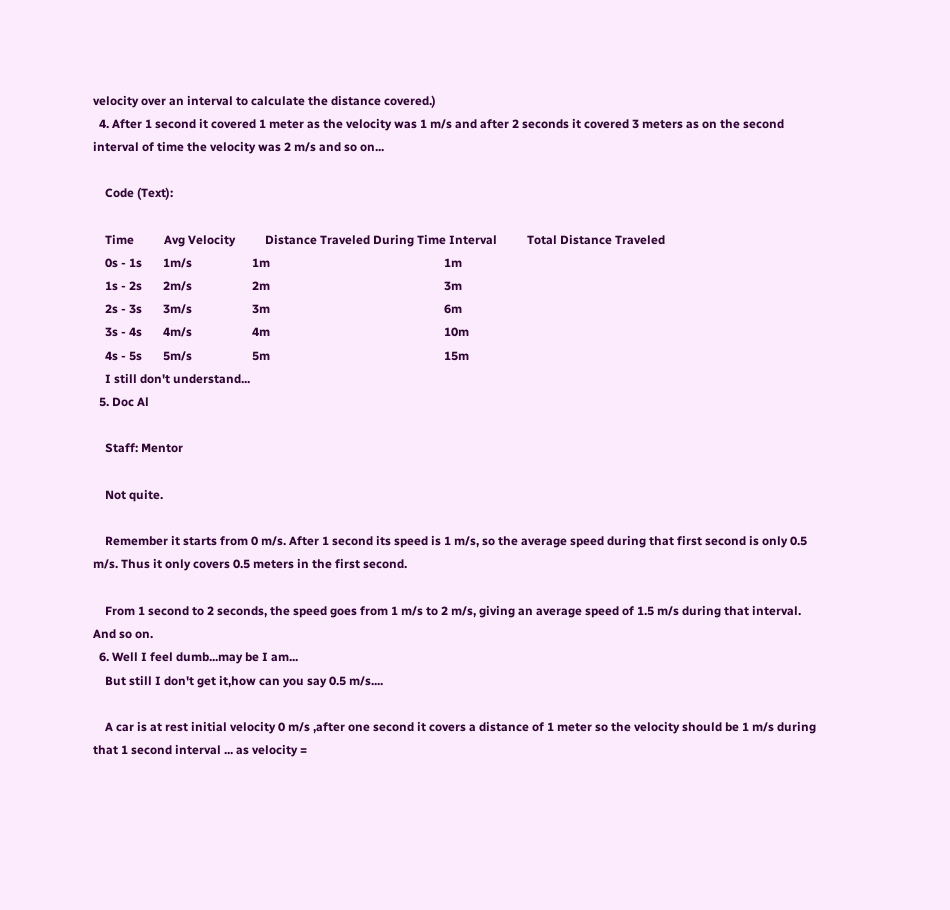velocity over an interval to calculate the distance covered.)
  4. After 1 second it covered 1 meter as the velocity was 1 m/s and after 2 seconds it covered 3 meters as on the second interval of time the velocity was 2 m/s and so on...

    Code (Text):

    Time          Avg Velocity          Distance Traveled During Time Interval          Total Distance Traveled
    0s - 1s       1m/s                    1m                                                          1m
    1s - 2s       2m/s                    2m                                                          3m
    2s - 3s       3m/s                    3m                                                          6m
    3s - 4s       4m/s                    4m                                                          10m
    4s - 5s       5m/s                    5m                                                          15m
    I still don't understand...
  5. Doc Al

    Staff: Mentor

    Not quite.

    Remember it starts from 0 m/s. After 1 second its speed is 1 m/s, so the average speed during that first second is only 0.5 m/s. Thus it only covers 0.5 meters in the first second.

    From 1 second to 2 seconds, the speed goes from 1 m/s to 2 m/s, giving an average speed of 1.5 m/s during that interval. And so on.
  6. Well I feel dumb...may be I am...
    But still I don't get it,how can you say 0.5 m/s....

    A car is at rest initial velocity 0 m/s ,after one second it covers a distance of 1 meter so the velocity should be 1 m/s during that 1 second interval ... as velocity =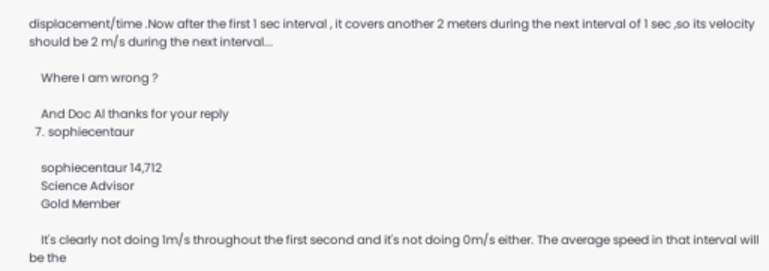displacement/time .Now after the first 1 sec interval , it covers another 2 meters during the next interval of 1 sec ,so its velocity should be 2 m/s during the next interval...

    Where I am wrong ?

    And Doc Al thanks for your reply
  7. sophiecentaur

    sophiecentaur 14,712
    Science Advisor
    Gold Member

    It's clearly not doing 1m/s throughout the first second and it's not doing 0m/s either. The average speed in that interval will be the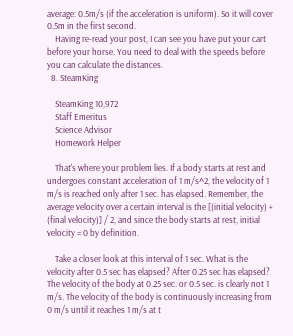average: 0.5m/s (if the acceleration is uniform). So it will cover 0.5m in the first second.
    Having re-read your post, I can see you have put your cart before your horse. You need to deal with the speeds before you can calculate the distances.
  8. SteamKing

    SteamKing 10,972
    Staff Emeritus
    Science Advisor
    Homework Helper

    That's where your problem lies. If a body starts at rest and undergoes constant acceleration of 1 m/s^2, the velocity of 1 m/s is reached only after 1 sec. has elapsed. Remember, the average velocity over a certain interval is the [(initial velocity) + (final velocity)] / 2, and since the body starts at rest, initial velocity = 0 by definition.

    Take a closer look at this interval of 1 sec. What is the velocity after 0.5 sec has elapsed? After 0.25 sec has elapsed? The velocity of the body at 0.25 sec. or 0.5 sec. is clearly not 1 m/s. The velocity of the body is continuously increasing from 0 m/s until it reaches 1 m/s at t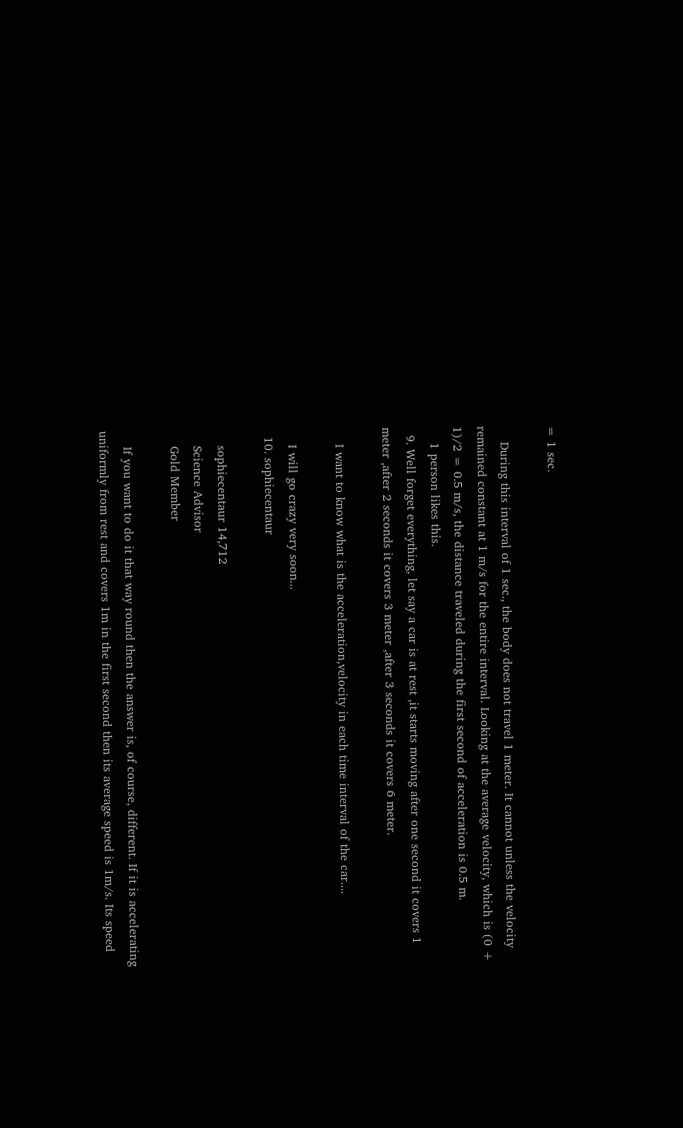= 1 sec.

    During this interval of 1 sec., the body does not travel 1 meter. It cannot unless the velocity remained constant at 1 m/s for the entire interval. Looking at the average velocity, which is (0 + 1)/2 = 0.5 m/s, the distance traveled during the first second of acceleration is 0.5 m.
    1 person likes this.
  9. Well forget everything, let say a car is at rest ,it starts moving after one second it covers 1 meter ,after 2 seconds it covers 3 meter ,after 3 seconds it covers 6 meter.

    I want to know what is the acceleration,velocity in each time interval of the car....

    I will go crazy very soon...
  10. sophiecentaur

    sophiecentaur 14,712
    Science Advisor
    Gold Member

    If you want to do it that way round then the answer is, of course, different. If it is accelerating uniformly from rest and covers 1m in the first second then its average speed is 1m/s. Its speed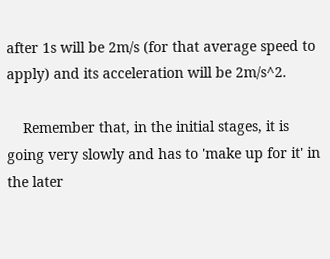after 1s will be 2m/s (for that average speed to apply) and its acceleration will be 2m/s^2.

    Remember that, in the initial stages, it is going very slowly and has to 'make up for it' in the later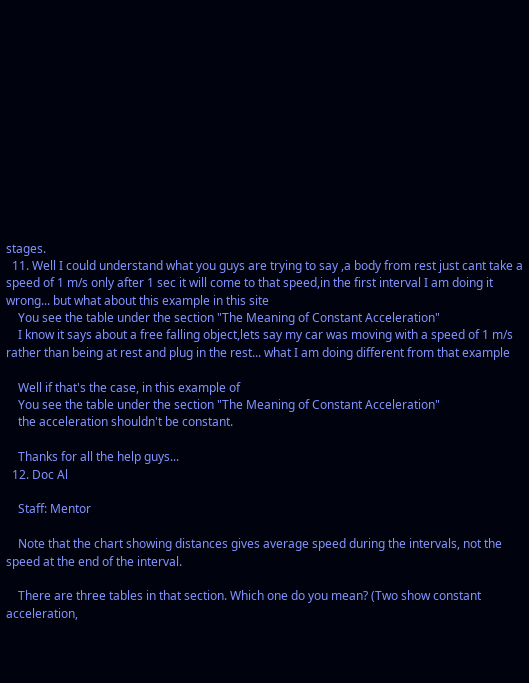stages.
  11. Well I could understand what you guys are trying to say ,a body from rest just cant take a speed of 1 m/s only after 1 sec it will come to that speed,in the first interval I am doing it wrong... but what about this example in this site
    You see the table under the section "The Meaning of Constant Acceleration"
    I know it says about a free falling object,lets say my car was moving with a speed of 1 m/s rather than being at rest and plug in the rest... what I am doing different from that example

    Well if that's the case, in this example of
    You see the table under the section "The Meaning of Constant Acceleration"
    the acceleration shouldn't be constant.

    Thanks for all the help guys...
  12. Doc Al

    Staff: Mentor

    Note that the chart showing distances gives average speed during the intervals, not the speed at the end of the interval.

    There are three tables in that section. Which one do you mean? (Two show constant acceleration,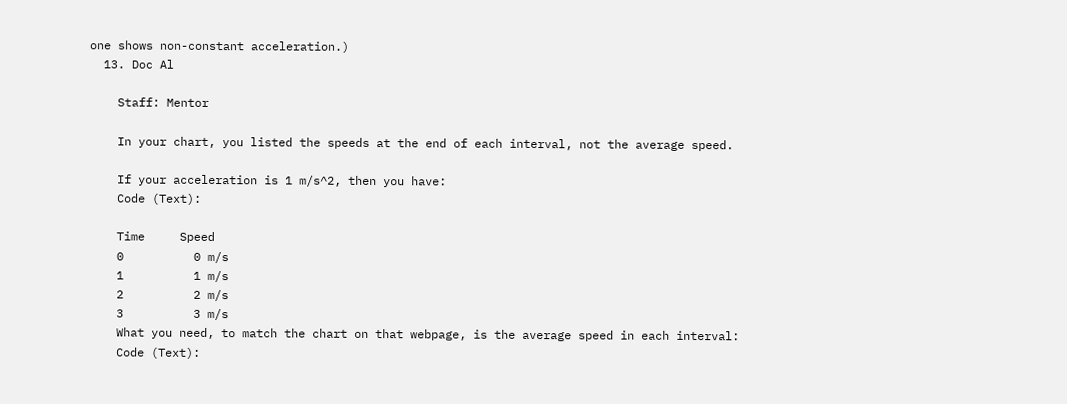one shows non-constant acceleration.)
  13. Doc Al

    Staff: Mentor

    In your chart, you listed the speeds at the end of each interval, not the average speed.

    If your acceleration is 1 m/s^2, then you have:
    Code (Text):

    Time     Speed
    0          0 m/s
    1          1 m/s
    2          2 m/s
    3          3 m/s
    What you need, to match the chart on that webpage, is the average speed in each interval:
    Code (Text):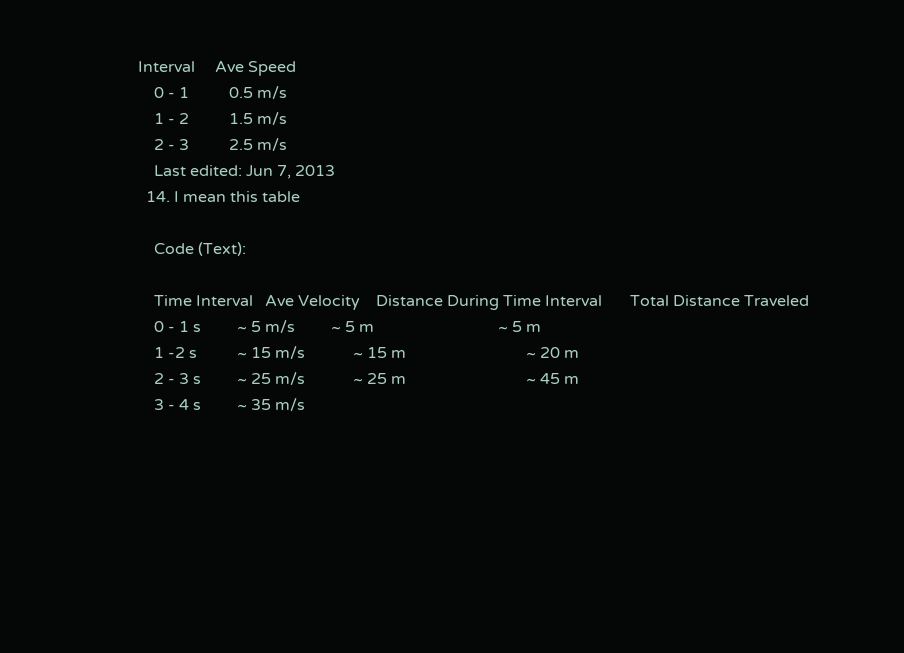Interval     Ave Speed
    0 - 1          0.5 m/s
    1 - 2          1.5 m/s
    2 - 3          2.5 m/s
    Last edited: Jun 7, 2013
  14. I mean this table

    Code (Text):

    Time Interval   Ave Velocity    Distance During Time Interval       Total Distance Traveled
    0 - 1 s         ~ 5 m/s         ~ 5 m                               ~ 5 m
    1 -2 s          ~ 15 m/s            ~ 15 m                              ~ 20 m
    2 - 3 s         ~ 25 m/s            ~ 25 m                              ~ 45 m
    3 - 4 s         ~ 35 m/s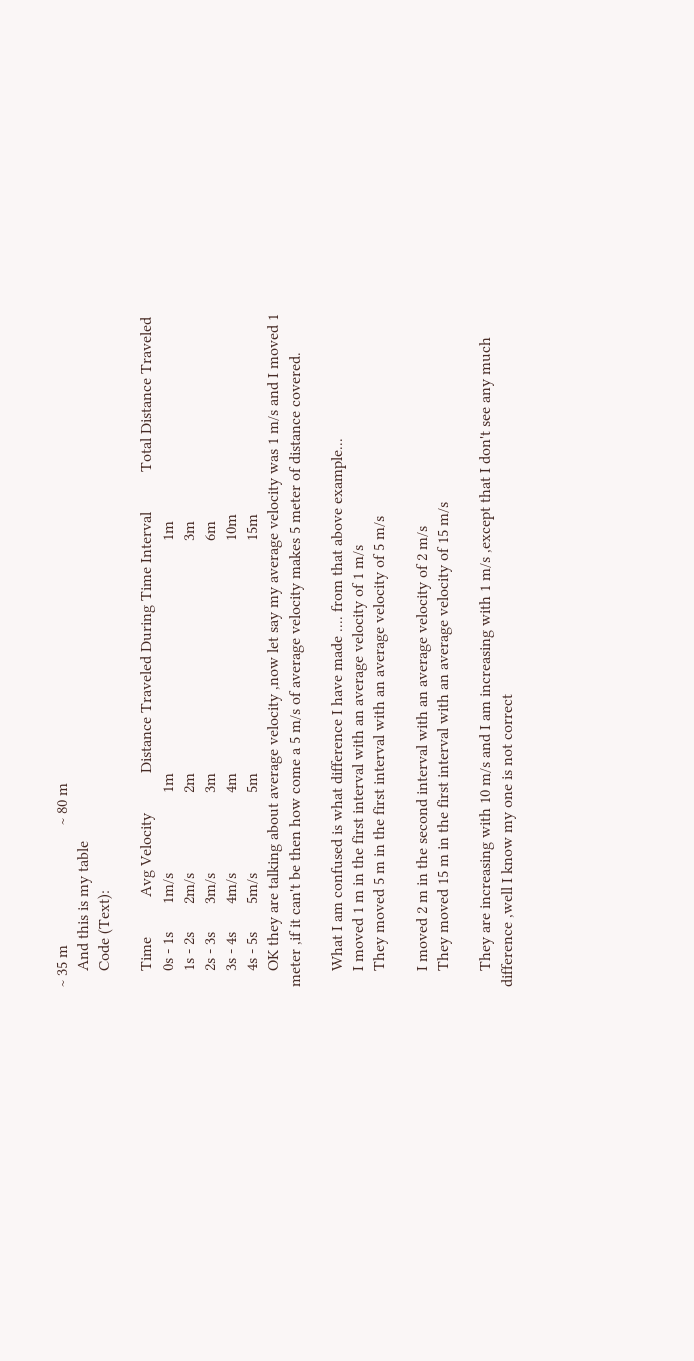~ 35 m                              ~ 80 m
    And this is my table
    Code (Text):

    Time          Avg Velocity          Distance Traveled During Time Interval          Total Distance Traveled
    0s - 1s       1m/s                    1m                                                          1m
    1s - 2s       2m/s                    2m                                                          3m
    2s - 3s       3m/s                    3m                                                          6m
    3s - 4s       4m/s                    4m                                                          10m
    4s - 5s       5m/s                    5m                                                          15m
    OK they are talking about average velocity ,now let say my average velocity was 1 m/s and I moved 1 meter ,if it can't be then how come a 5 m/s of average velocity makes 5 meter of distance covered.

    What I am confused is what difference I have made .... from that above example...
    I moved 1 m in the first interval with an average velocity of 1 m/s
    They moved 5 m in the first interval with an average velocity of 5 m/s

    I moved 2 m in the second interval with an average velocity of 2 m/s
    They moved 15 m in the first interval with an average velocity of 15 m/s

    They are increasing with 10 m/s and I am increasing with 1 m/s ,except that I don't see any much difference ,well I know my one is not correct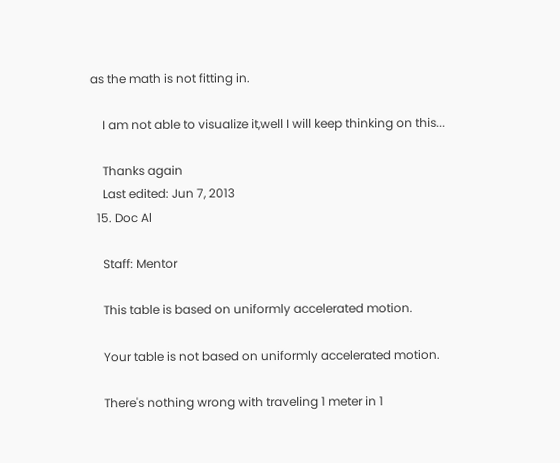as the math is not fitting in.

    I am not able to visualize it,well I will keep thinking on this...

    Thanks again
    Last edited: Jun 7, 2013
  15. Doc Al

    Staff: Mentor

    This table is based on uniformly accelerated motion.

    Your table is not based on uniformly accelerated motion.

    There's nothing wrong with traveling 1 meter in 1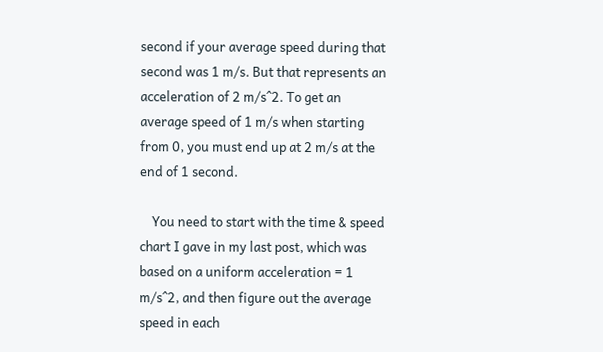second if your average speed during that second was 1 m/s. But that represents an acceleration of 2 m/s^2. To get an average speed of 1 m/s when starting from 0, you must end up at 2 m/s at the end of 1 second.

    You need to start with the time & speed chart I gave in my last post, which was based on a uniform acceleration = 1 m/s^2, and then figure out the average speed in each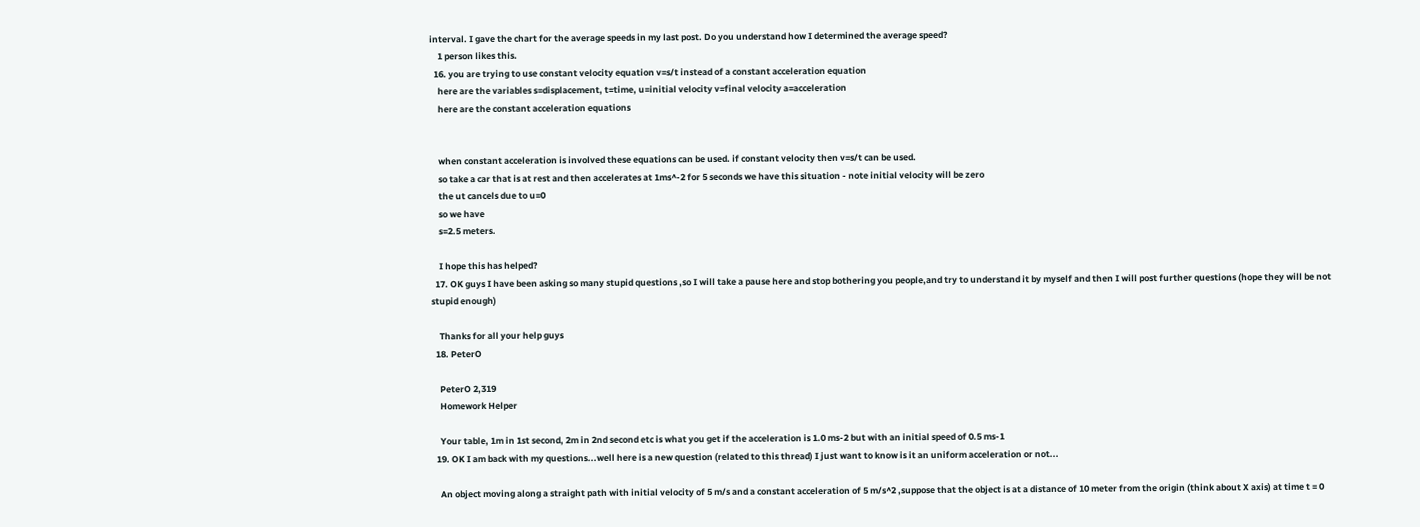interval. I gave the chart for the average speeds in my last post. Do you understand how I determined the average speed?
    1 person likes this.
  16. you are trying to use constant velocity equation v=s/t instead of a constant acceleration equation
    here are the variables s=displacement, t=time, u=initial velocity v=final velocity a=acceleration
    here are the constant acceleration equations


    when constant acceleration is involved these equations can be used. if constant velocity then v=s/t can be used.
    so take a car that is at rest and then accelerates at 1ms^-2 for 5 seconds we have this situation - note initial velocity will be zero
    the ut cancels due to u=0
    so we have
    s=2.5 meters.

    I hope this has helped?
  17. OK guys I have been asking so many stupid questions ,so I will take a pause here and stop bothering you people,and try to understand it by myself and then I will post further questions (hope they will be not stupid enough)

    Thanks for all your help guys
  18. PeterO

    PeterO 2,319
    Homework Helper

    Your table, 1m in 1st second, 2m in 2nd second etc is what you get if the acceleration is 1.0 ms-2 but with an initial speed of 0.5 ms-1
  19. OK I am back with my questions...well here is a new question (related to this thread) I just want to know is it an uniform acceleration or not...

    An object moving along a straight path with initial velocity of 5 m/s and a constant acceleration of 5 m/s^2 ,suppose that the object is at a distance of 10 meter from the origin (think about X axis) at time t = 0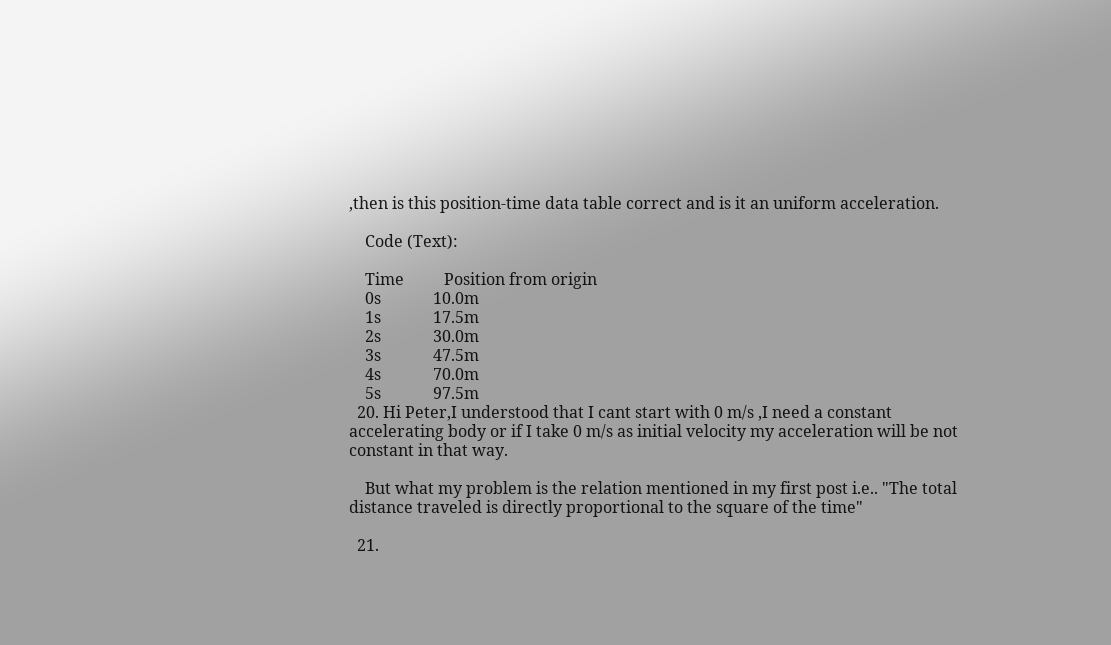,then is this position-time data table correct and is it an uniform acceleration.

    Code (Text):

    Time          Position from origin
    0s             10.0m
    1s             17.5m
    2s             30.0m
    3s             47.5m
    4s             70.0m
    5s             97.5m
  20. Hi Peter,I understood that I cant start with 0 m/s ,I need a constant accelerating body or if I take 0 m/s as initial velocity my acceleration will be not constant in that way.

    But what my problem is the relation mentioned in my first post i.e.. "The total distance traveled is directly proportional to the square of the time"

  21.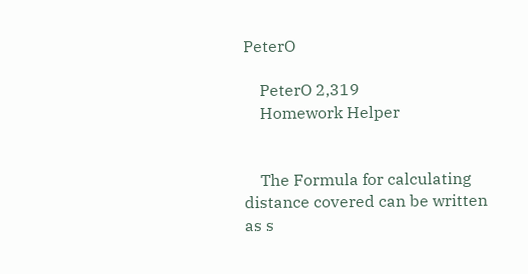PeterO

    PeterO 2,319
    Homework Helper


    The Formula for calculating distance covered can be written as s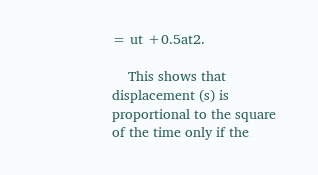= ut +0.5at2.

    This shows that displacement (s) is proportional to the square of the time only if the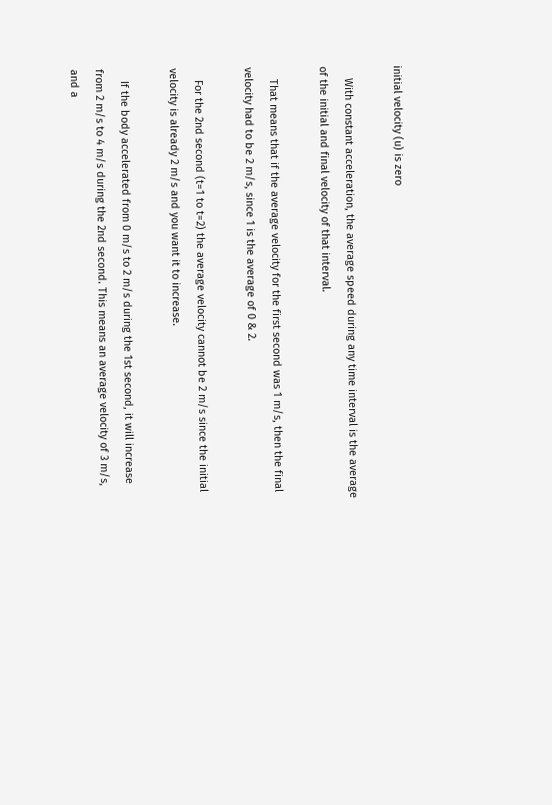initial velocity (u) is zero

    With constant acceleration, the average speed during any time interval is the average of the initial and final velocity of that interval.

    That means that if the average velocity for the first second was 1 m/s, then the final velocity had to be 2 m/s, since 1 is the average of 0 & 2.

    For the 2nd second (t=1 to t=2) the average velocity cannot be 2 m/s since the initial velocity is already 2 m/s and you want it to increase.

    If the body accelerated from 0 m/s to 2 m/s during the 1st second, it will increase from 2 m/s to 4 m/s during the 2nd second. This means an average velocity of 3 m/s, and a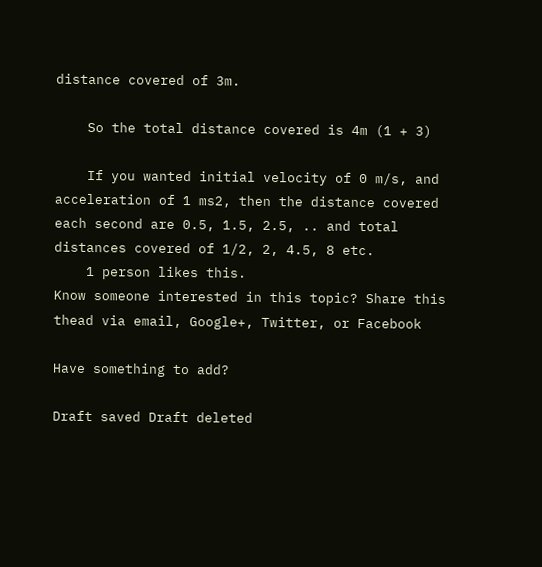distance covered of 3m.

    So the total distance covered is 4m (1 + 3)

    If you wanted initial velocity of 0 m/s, and acceleration of 1 ms2, then the distance covered each second are 0.5, 1.5, 2.5, .. and total distances covered of 1/2, 2, 4.5, 8 etc.
    1 person likes this.
Know someone interested in this topic? Share this thead via email, Google+, Twitter, or Facebook

Have something to add?

Draft saved Draft deleted